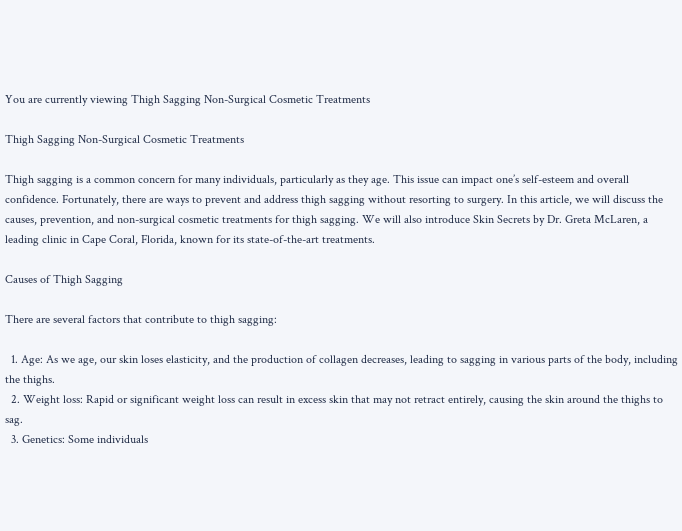You are currently viewing Thigh Sagging Non-Surgical Cosmetic Treatments

Thigh Sagging Non-Surgical Cosmetic Treatments

Thigh sagging is a common concern for many individuals, particularly as they age. This issue can impact one’s self-esteem and overall confidence. Fortunately, there are ways to prevent and address thigh sagging without resorting to surgery. In this article, we will discuss the causes, prevention, and non-surgical cosmetic treatments for thigh sagging. We will also introduce Skin Secrets by Dr. Greta McLaren, a leading clinic in Cape Coral, Florida, known for its state-of-the-art treatments.

Causes of Thigh Sagging

There are several factors that contribute to thigh sagging:

  1. Age: As we age, our skin loses elasticity, and the production of collagen decreases, leading to sagging in various parts of the body, including the thighs.
  2. Weight loss: Rapid or significant weight loss can result in excess skin that may not retract entirely, causing the skin around the thighs to sag.
  3. Genetics: Some individuals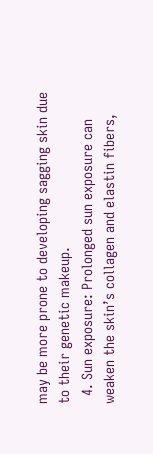may be more prone to developing sagging skin due to their genetic makeup.
  4. Sun exposure: Prolonged sun exposure can weaken the skin’s collagen and elastin fibers,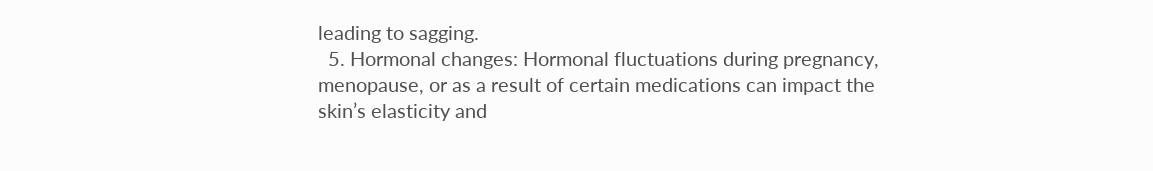leading to sagging.
  5. Hormonal changes: Hormonal fluctuations during pregnancy, menopause, or as a result of certain medications can impact the skin’s elasticity and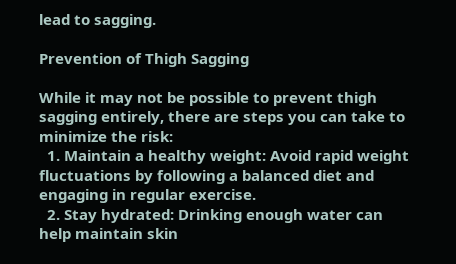lead to sagging.

Prevention of Thigh Sagging

While it may not be possible to prevent thigh sagging entirely, there are steps you can take to minimize the risk:
  1. Maintain a healthy weight: Avoid rapid weight fluctuations by following a balanced diet and engaging in regular exercise.
  2. Stay hydrated: Drinking enough water can help maintain skin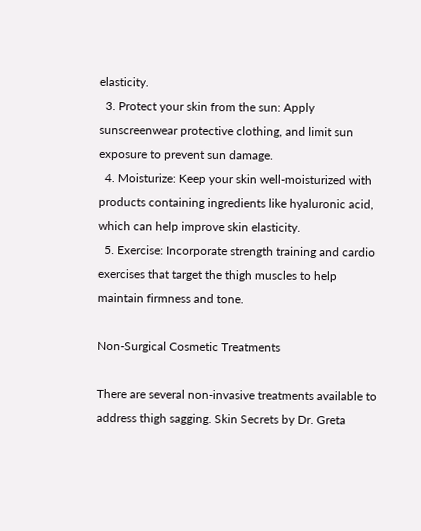elasticity.
  3. Protect your skin from the sun: Apply sunscreenwear protective clothing, and limit sun exposure to prevent sun damage.
  4. Moisturize: Keep your skin well-moisturized with products containing ingredients like hyaluronic acid, which can help improve skin elasticity.
  5. Exercise: Incorporate strength training and cardio exercises that target the thigh muscles to help maintain firmness and tone.

Non-Surgical Cosmetic Treatments

There are several non-invasive treatments available to address thigh sagging. Skin Secrets by Dr. Greta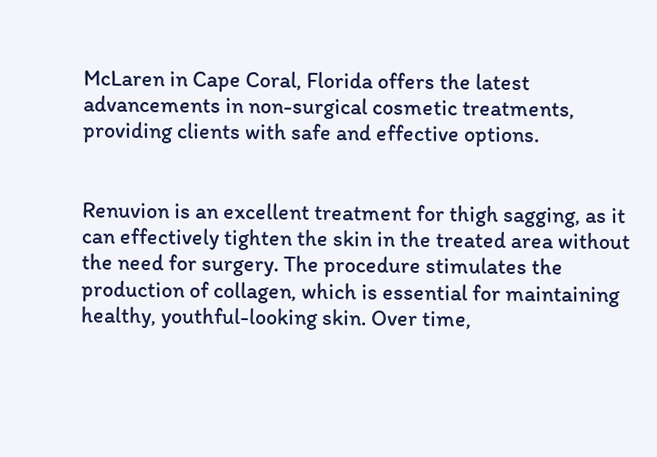McLaren in Cape Coral, Florida offers the latest advancements in non-surgical cosmetic treatments, providing clients with safe and effective options.


Renuvion is an excellent treatment for thigh sagging, as it can effectively tighten the skin in the treated area without the need for surgery. The procedure stimulates the production of collagen, which is essential for maintaining healthy, youthful-looking skin. Over time,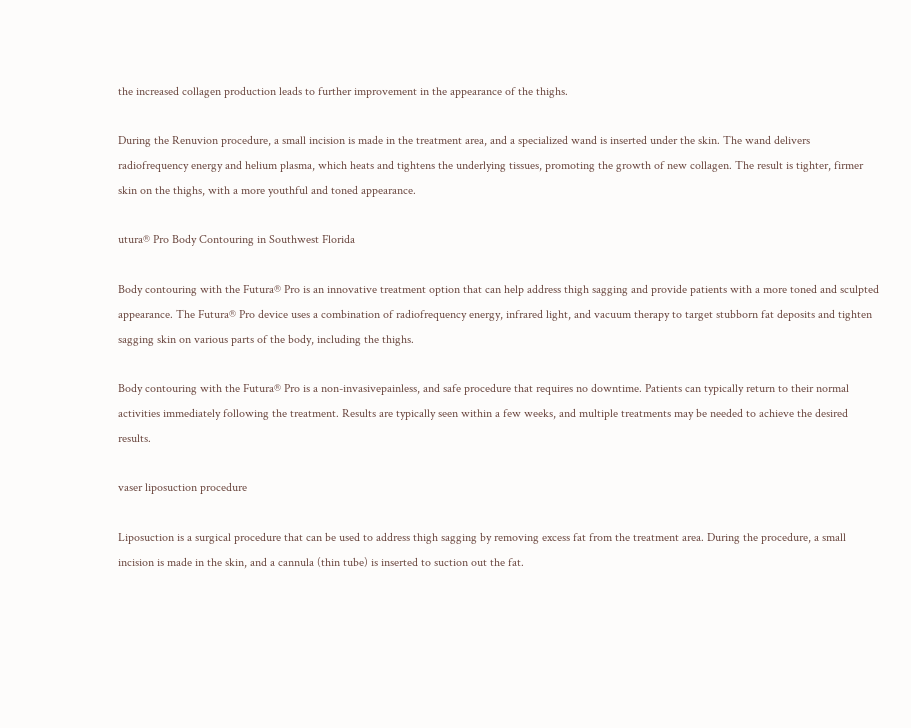the increased collagen production leads to further improvement in the appearance of the thighs.

During the Renuvion procedure, a small incision is made in the treatment area, and a specialized wand is inserted under the skin. The wand delivers radiofrequency energy and helium plasma, which heats and tightens the underlying tissues, promoting the growth of new collagen. The result is tighter, firmer skin on the thighs, with a more youthful and toned appearance.

utura® Pro Body Contouring in Southwest Florida

Body contouring with the Futura® Pro is an innovative treatment option that can help address thigh sagging and provide patients with a more toned and sculpted appearance. The Futura® Pro device uses a combination of radiofrequency energy, infrared light, and vacuum therapy to target stubborn fat deposits and tighten sagging skin on various parts of the body, including the thighs.

Body contouring with the Futura® Pro is a non-invasivepainless, and safe procedure that requires no downtime. Patients can typically return to their normal activities immediately following the treatment. Results are typically seen within a few weeks, and multiple treatments may be needed to achieve the desired results.

vaser liposuction procedure

Liposuction is a surgical procedure that can be used to address thigh sagging by removing excess fat from the treatment area. During the procedure, a small incision is made in the skin, and a cannula (thin tube) is inserted to suction out the fat.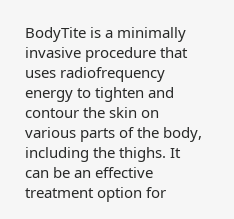BodyTite is a minimally invasive procedure that uses radiofrequency energy to tighten and contour the skin on various parts of the body, including the thighs. It can be an effective treatment option for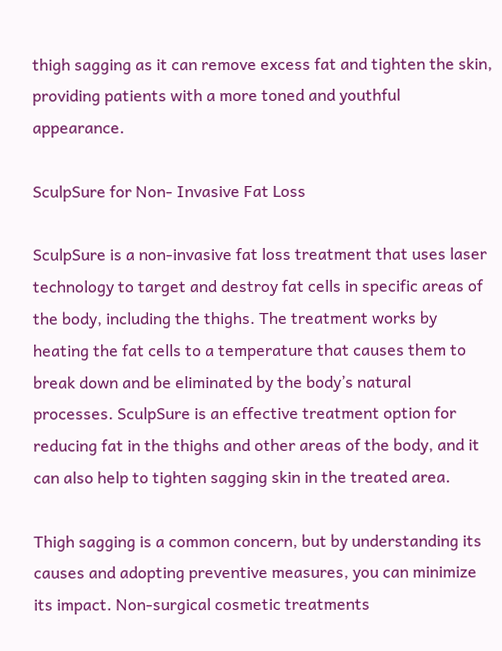thigh sagging as it can remove excess fat and tighten the skin, providing patients with a more toned and youthful appearance.

SculpSure for Non- Invasive Fat Loss

SculpSure is a non-invasive fat loss treatment that uses laser technology to target and destroy fat cells in specific areas of the body, including the thighs. The treatment works by heating the fat cells to a temperature that causes them to break down and be eliminated by the body’s natural processes. SculpSure is an effective treatment option for reducing fat in the thighs and other areas of the body, and it can also help to tighten sagging skin in the treated area.

Thigh sagging is a common concern, but by understanding its causes and adopting preventive measures, you can minimize its impact. Non-surgical cosmetic treatments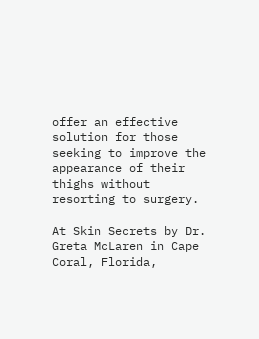offer an effective solution for those seeking to improve the appearance of their thighs without resorting to surgery.

At Skin Secrets by Dr. Greta McLaren in Cape Coral, Florida,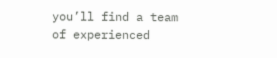you’ll find a team of experienced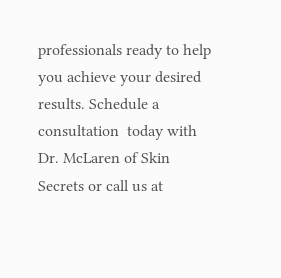professionals ready to help you achieve your desired results. Schedule a consultation  today with Dr. McLaren of Skin Secrets or call us at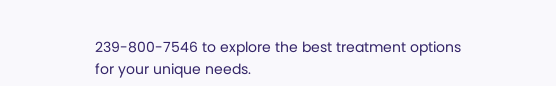239-800-7546 to explore the best treatment options for your unique needs.